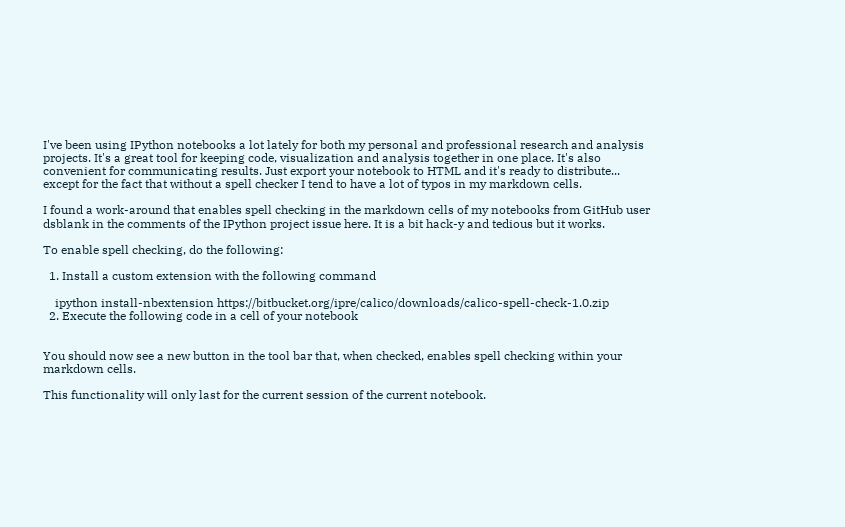I've been using IPython notebooks a lot lately for both my personal and professional research and analysis projects. It's a great tool for keeping code, visualization and analysis together in one place. It's also convenient for communicating results. Just export your notebook to HTML and it's ready to distribute... except for the fact that without a spell checker I tend to have a lot of typos in my markdown cells.

I found a work-around that enables spell checking in the markdown cells of my notebooks from GitHub user dsblank in the comments of the IPython project issue here. It is a bit hack-y and tedious but it works.

To enable spell checking, do the following:

  1. Install a custom extension with the following command

    ipython install-nbextension https://bitbucket.org/ipre/calico/downloads/calico-spell-check-1.0.zip
  2. Execute the following code in a cell of your notebook


You should now see a new button in the tool bar that, when checked, enables spell checking within your markdown cells.

This functionality will only last for the current session of the current notebook.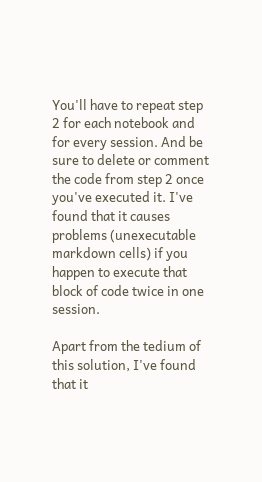You'll have to repeat step 2 for each notebook and for every session. And be sure to delete or comment the code from step 2 once you've executed it. I've found that it causes problems (unexecutable markdown cells) if you happen to execute that block of code twice in one session.

Apart from the tedium of this solution, I've found that it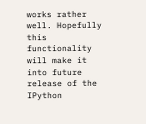works rather well. Hopefully this functionality will make it into future release of the IPython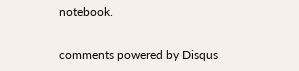notebook.


comments powered by Disqus